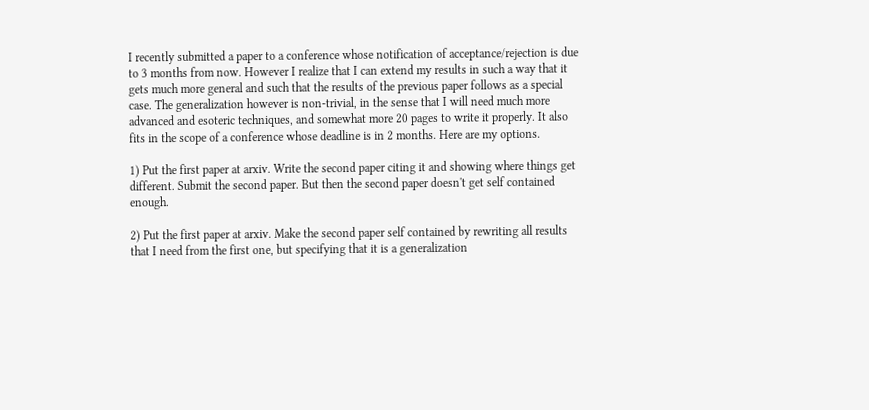I recently submitted a paper to a conference whose notification of acceptance/rejection is due to 3 months from now. However I realize that I can extend my results in such a way that it gets much more general and such that the results of the previous paper follows as a special case. The generalization however is non-trivial, in the sense that I will need much more advanced and esoteric techniques, and somewhat more 20 pages to write it properly. It also fits in the scope of a conference whose deadline is in 2 months. Here are my options.

1) Put the first paper at arxiv. Write the second paper citing it and showing where things get different. Submit the second paper. But then the second paper doesn't get self contained enough.

2) Put the first paper at arxiv. Make the second paper self contained by rewriting all results that I need from the first one, but specifying that it is a generalization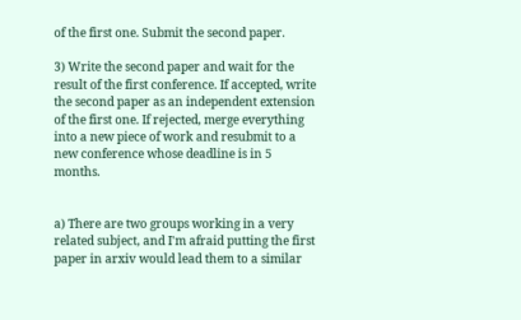of the first one. Submit the second paper.

3) Write the second paper and wait for the result of the first conference. If accepted, write the second paper as an independent extension of the first one. If rejected, merge everything into a new piece of work and resubmit to a new conference whose deadline is in 5 months.


a) There are two groups working in a very related subject, and I'm afraid putting the first paper in arxiv would lead them to a similar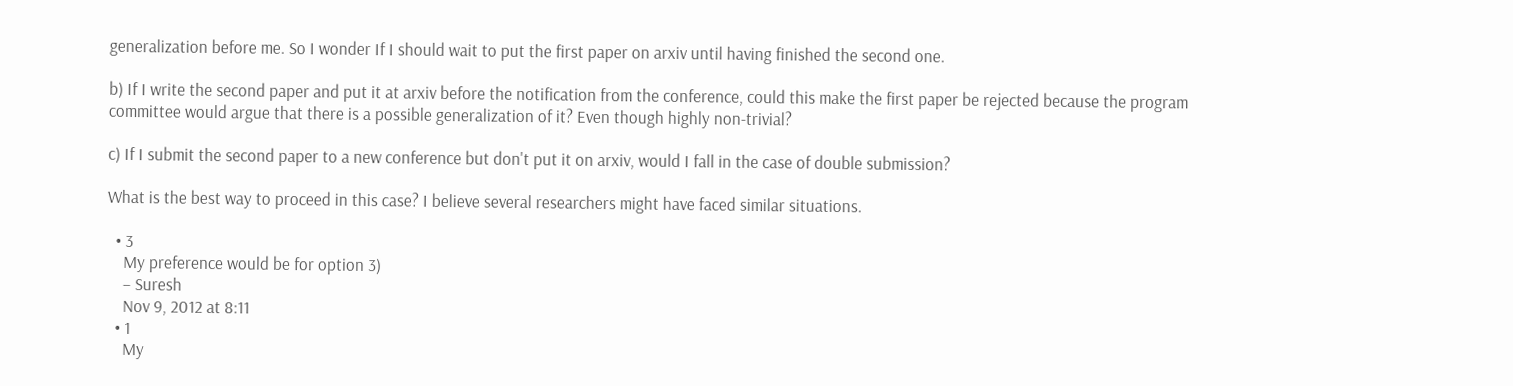generalization before me. So I wonder If I should wait to put the first paper on arxiv until having finished the second one.

b) If I write the second paper and put it at arxiv before the notification from the conference, could this make the first paper be rejected because the program committee would argue that there is a possible generalization of it? Even though highly non-trivial?

c) If I submit the second paper to a new conference but don't put it on arxiv, would I fall in the case of double submission?

What is the best way to proceed in this case? I believe several researchers might have faced similar situations.

  • 3
    My preference would be for option 3)
    – Suresh
    Nov 9, 2012 at 8:11
  • 1
    My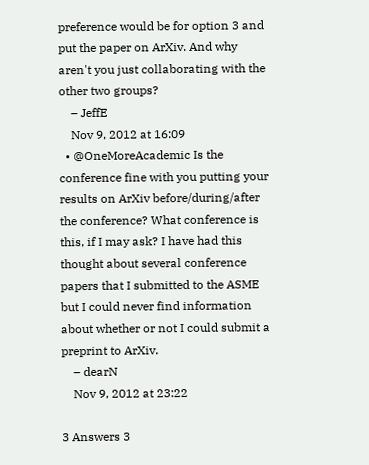preference would be for option 3 and put the paper on ArXiv. And why aren't you just collaborating with the other two groups?
    – JeffE
    Nov 9, 2012 at 16:09
  • @OneMoreAcademic Is the conference fine with you putting your results on ArXiv before/during/after the conference? What conference is this, if I may ask? I have had this thought about several conference papers that I submitted to the ASME but I could never find information about whether or not I could submit a preprint to ArXiv.
    – dearN
    Nov 9, 2012 at 23:22

3 Answers 3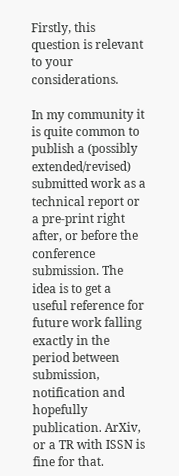Firstly, this question is relevant to your considerations.

In my community it is quite common to publish a (possibly extended/revised) submitted work as a technical report or a pre-print right after, or before the conference submission. The idea is to get a useful reference for future work falling exactly in the period between submission, notification and hopefully publication. ArXiv, or a TR with ISSN is fine for that.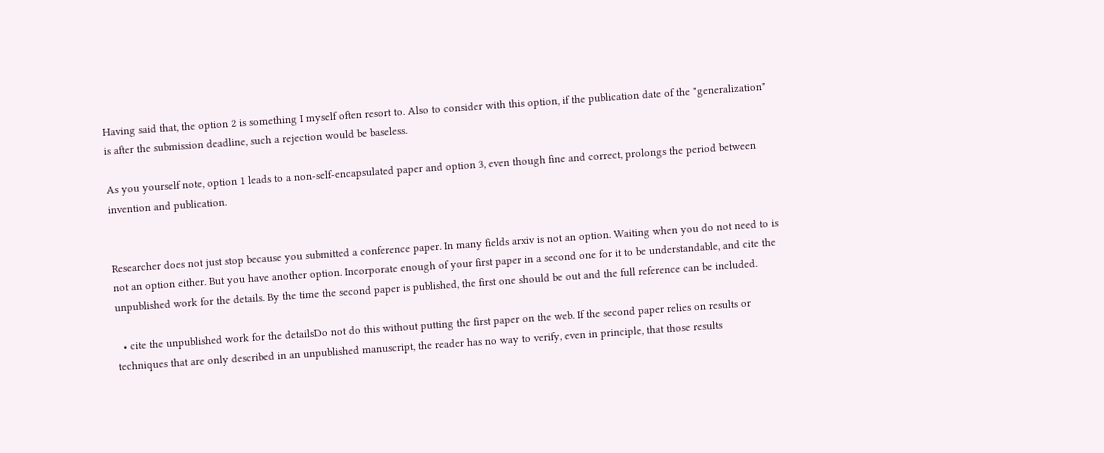Having said that, the option 2 is something I myself often resort to. Also to consider with this option, if the publication date of the "generalization" is after the submission deadline, such a rejection would be baseless.

As you yourself note, option 1 leads to a non-self-encapsulated paper and option 3, even though fine and correct, prolongs the period between invention and publication.


Researcher does not just stop because you submitted a conference paper. In many fields arxiv is not an option. Waiting when you do not need to is not an option either. But you have another option. Incorporate enough of your first paper in a second one for it to be understandable, and cite the unpublished work for the details. By the time the second paper is published, the first one should be out and the full reference can be included.

  • cite the unpublished work for the detailsDo not do this without putting the first paper on the web. If the second paper relies on results or techniques that are only described in an unpublished manuscript, the reader has no way to verify, even in principle, that those results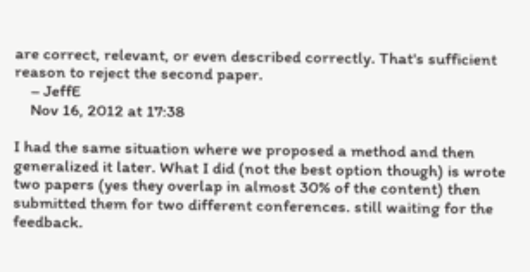are correct, relevant, or even described correctly. That's sufficient reason to reject the second paper.
    – JeffE
    Nov 16, 2012 at 17:38

I had the same situation where we proposed a method and then generalized it later. What I did (not the best option though) is wrote two papers (yes they overlap in almost 30% of the content) then submitted them for two different conferences. still waiting for the feedback.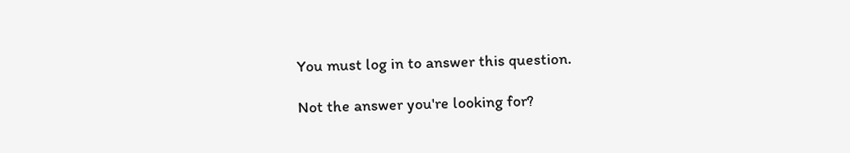You must log in to answer this question.

Not the answer you're looking for?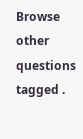Browse other questions tagged .